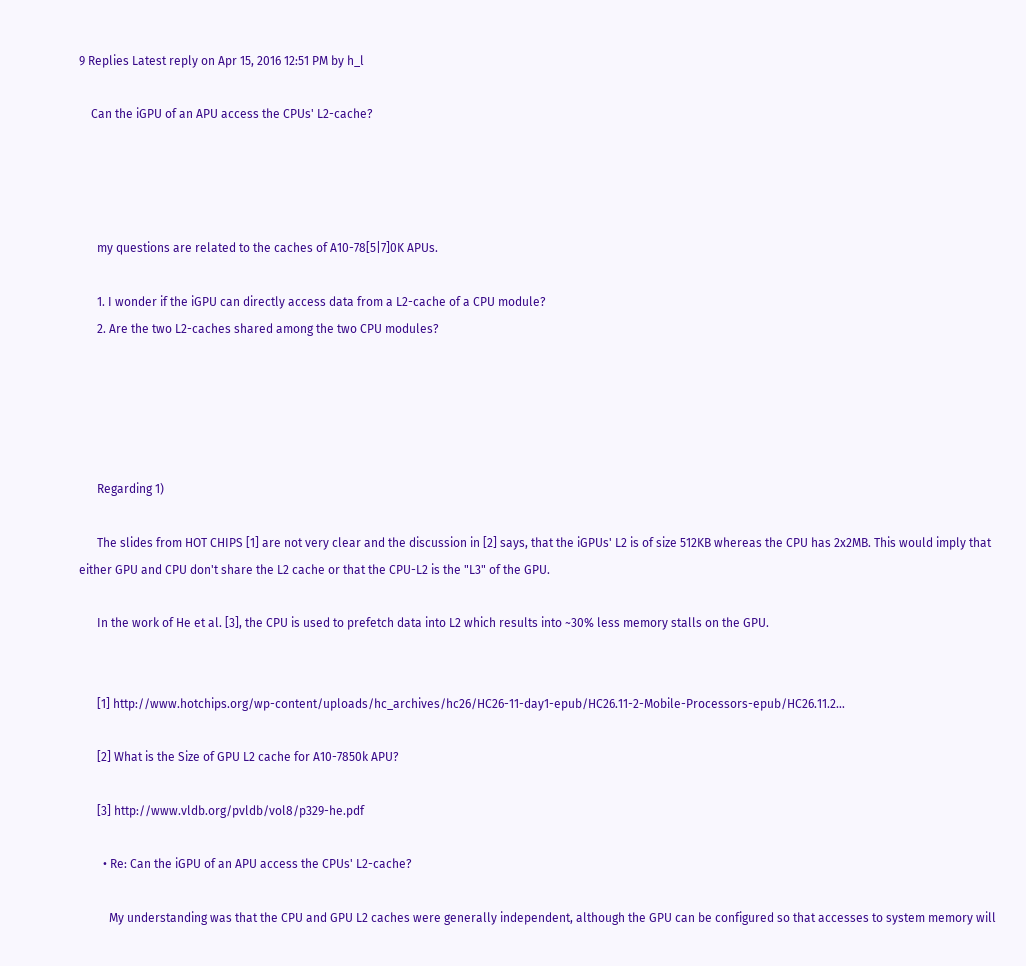9 Replies Latest reply on Apr 15, 2016 12:51 PM by h_l

    Can the iGPU of an APU access the CPUs' L2-cache?




      my questions are related to the caches of A10-78[5|7]0K APUs.

      1. I wonder if the iGPU can directly access data from a L2-cache of a CPU module?
      2. Are the two L2-caches shared among the two CPU modules?





      Regarding 1)

      The slides from HOT CHIPS [1] are not very clear and the discussion in [2] says, that the iGPUs' L2 is of size 512KB whereas the CPU has 2x2MB. This would imply that either GPU and CPU don't share the L2 cache or that the CPU-L2 is the "L3" of the GPU.

      In the work of He et al. [3], the CPU is used to prefetch data into L2 which results into ~30% less memory stalls on the GPU.


      [1] http://www.hotchips.org/wp-content/uploads/hc_archives/hc26/HC26-11-day1-epub/HC26.11-2-Mobile-Processors-epub/HC26.11.2…

      [2] What is the Size of GPU L2 cache for A10-7850k APU?

      [3] http://www.vldb.org/pvldb/vol8/p329-he.pdf

        • Re: Can the iGPU of an APU access the CPUs' L2-cache?

          My understanding was that the CPU and GPU L2 caches were generally independent, although the GPU can be configured so that accesses to system memory will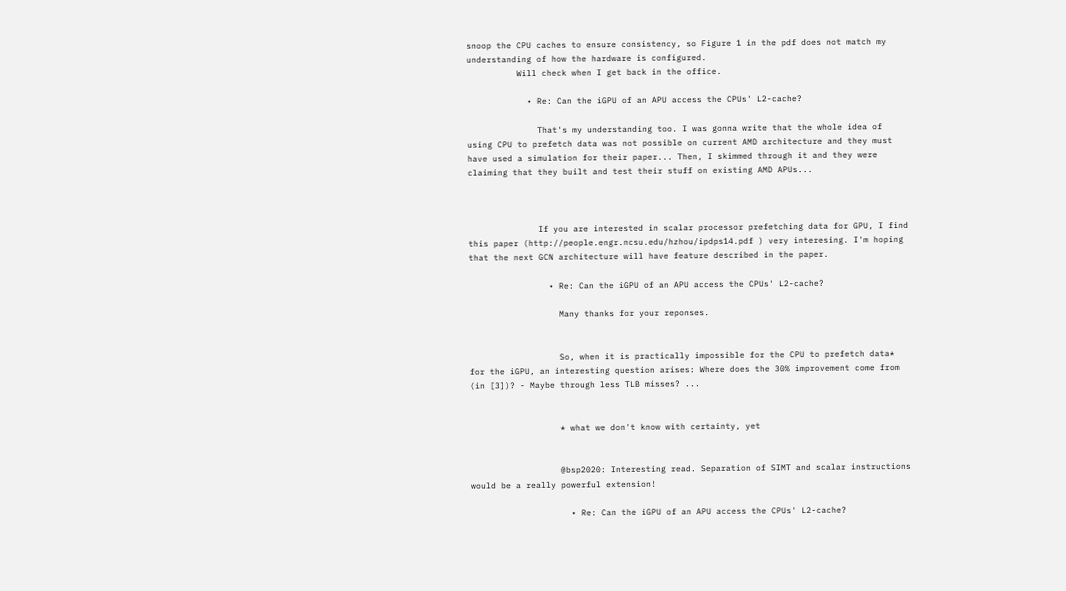snoop the CPU caches to ensure consistency, so Figure 1 in the pdf does not match my understanding of how the hardware is configured.
          Will check when I get back in the office.

            • Re: Can the iGPU of an APU access the CPUs' L2-cache?

              That's my understanding too. I was gonna write that the whole idea of using CPU to prefetch data was not possible on current AMD architecture and they must have used a simulation for their paper... Then, I skimmed through it and they were claiming that they built and test their stuff on existing AMD APUs...



              If you are interested in scalar processor prefetching data for GPU, I find this paper (http://people.engr.ncsu.edu/hzhou/ipdps14.pdf ) very interesing. I'm hoping that the next GCN architecture will have feature described in the paper.

                • Re: Can the iGPU of an APU access the CPUs' L2-cache?

                  Many thanks for your reponses.


                  So, when it is practically impossible for the CPU to prefetch data* for the iGPU, an interesting question arises: Where does the 30% improvement come from (in [3])? - Maybe through less TLB misses? ...


                  * what we don't know with certainty, yet


                  @bsp2020: Interesting read. Separation of SIMT and scalar instructions would be a really powerful extension!

                    • Re: Can the iGPU of an APU access the CPUs' L2-cache?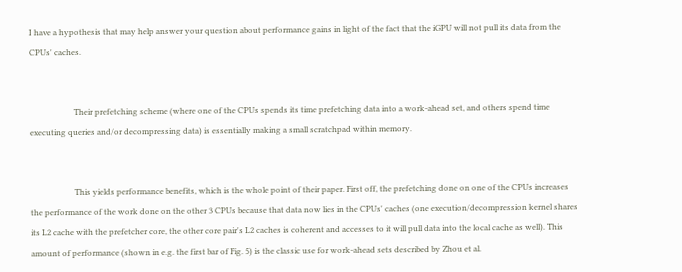I have a hypothesis that may help answer your question about performance gains in light of the fact that the iGPU will not pull its data from the CPUs' caches.


                      Their prefetching scheme (where one of the CPUs spends its time prefetching data into a work-ahead set, and others spend time executing queries and/or decompressing data) is essentially making a small scratchpad within memory.


                      This yields performance benefits, which is the whole point of their paper. First off, the prefetching done on one of the CPUs increases the performance of the work done on the other 3 CPUs because that data now lies in the CPUs' caches (one execution/decompression kernel shares its L2 cache with the prefetcher core, the other core pair's L2 caches is coherent and accesses to it will pull data into the local cache as well). This amount of performance (shown in e.g. the first bar of Fig. 5) is the classic use for work-ahead sets described by Zhou et al.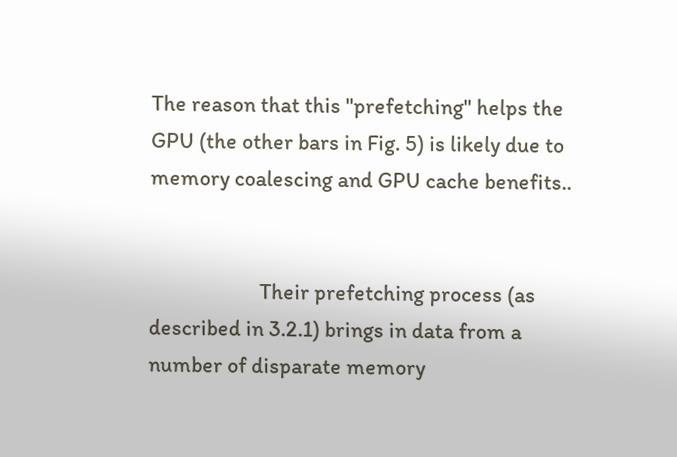The reason that this "prefetching" helps the GPU (the other bars in Fig. 5) is likely due to memory coalescing and GPU cache benefits..


                      Their prefetching process (as described in 3.2.1) brings in data from a number of disparate memory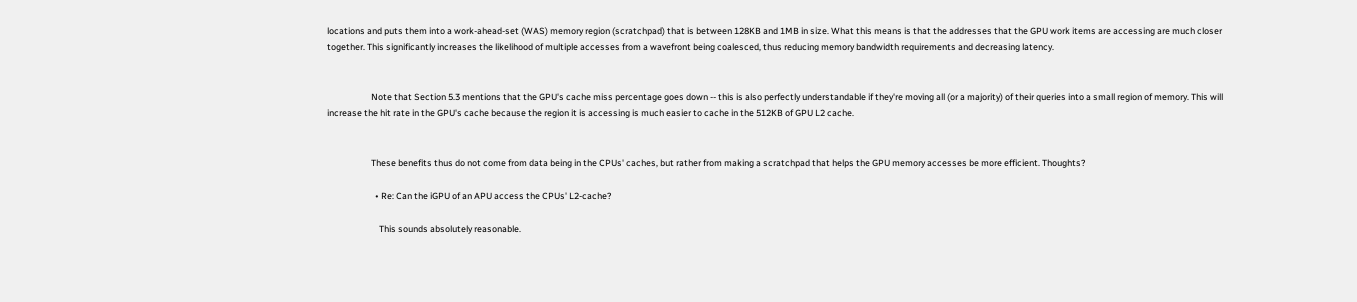locations and puts them into a work-ahead-set (WAS) memory region (scratchpad) that is between 128KB and 1MB in size. What this means is that the addresses that the GPU work items are accessing are much closer together. This significantly increases the likelihood of multiple accesses from a wavefront being coalesced, thus reducing memory bandwidth requirements and decreasing latency.


                      Note that Section 5.3 mentions that the GPU's cache miss percentage goes down -- this is also perfectly understandable if they're moving all (or a majority) of their queries into a small region of memory. This will increase the hit rate in the GPU's cache because the region it is accessing is much easier to cache in the 512KB of GPU L2 cache.


                      These benefits thus do not come from data being in the CPUs' caches, but rather from making a scratchpad that helps the GPU memory accesses be more efficient. Thoughts?

                        • Re: Can the iGPU of an APU access the CPUs' L2-cache?

                          This sounds absolutely reasonable.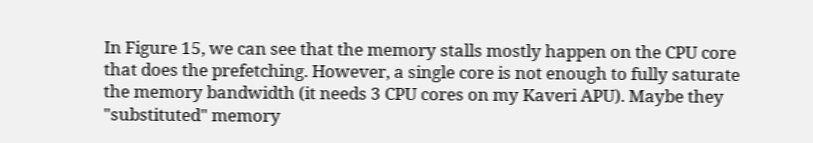In Figure 15, we can see that the memory stalls mostly happen on the CPU core that does the prefetching. However, a single core is not enough to fully saturate the memory bandwidth (it needs 3 CPU cores on my Kaveri APU). Maybe they "substituted" memory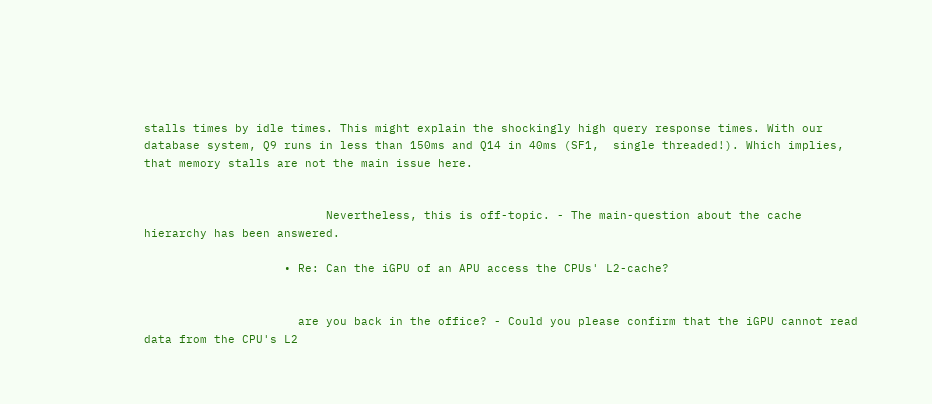stalls times by idle times. This might explain the shockingly high query response times. With our database system, Q9 runs in less than 150ms and Q14 in 40ms (SF1,  single threaded!). Which implies, that memory stalls are not the main issue here.


                          Nevertheless, this is off-topic. - The main-question about the cache hierarchy has been answered.

                    • Re: Can the iGPU of an APU access the CPUs' L2-cache?


                      are you back in the office? - Could you please confirm that the iGPU cannot read data from the CPU's L2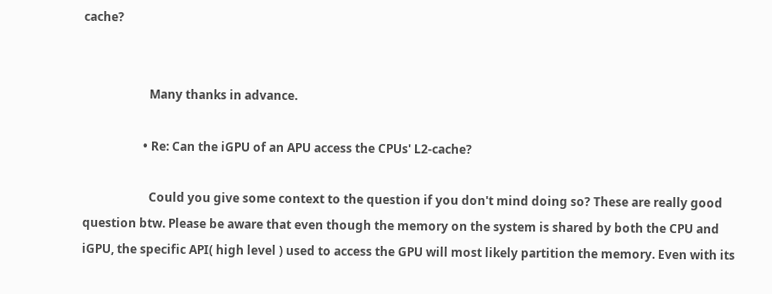cache?


                      Many thanks in advance.

                    • Re: Can the iGPU of an APU access the CPUs' L2-cache?

                      Could you give some context to the question if you don't mind doing so? These are really good question btw. Please be aware that even though the memory on the system is shared by both the CPU and iGPU, the specific API( high level ) used to access the GPU will most likely partition the memory. Even with its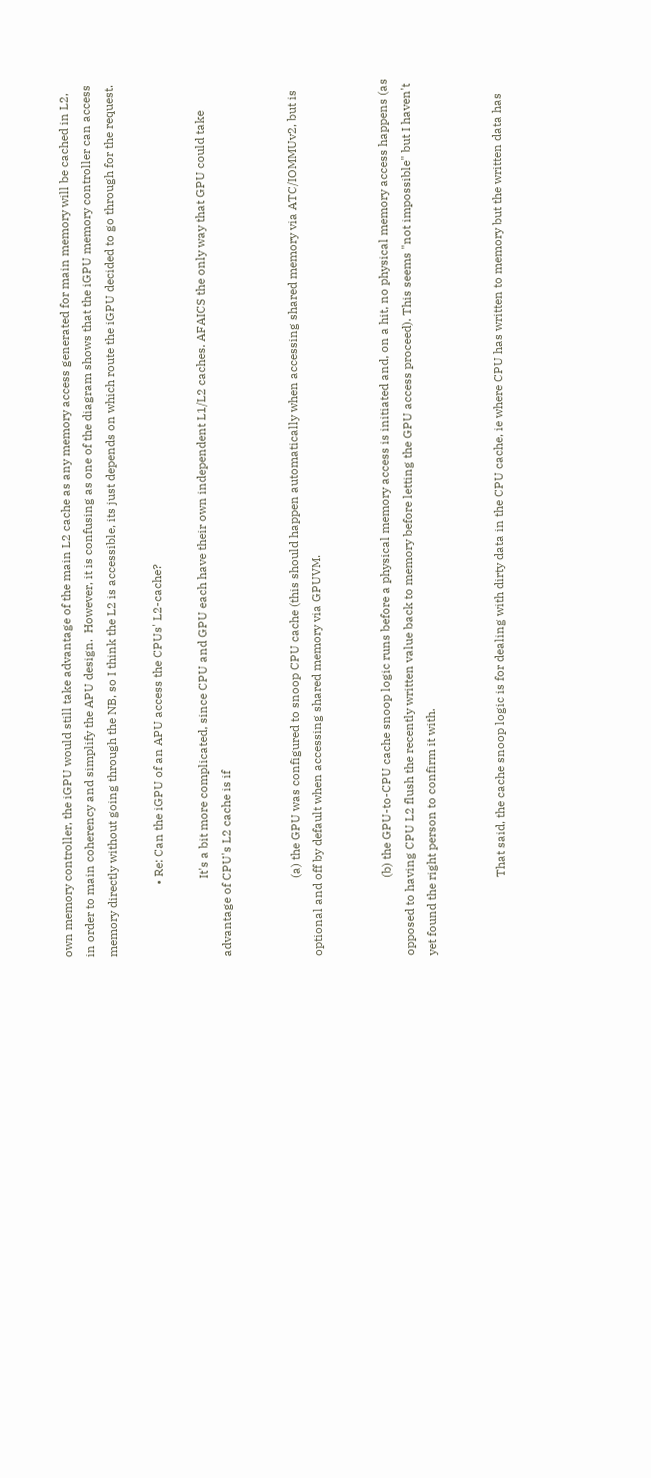own memory controller, the iGPU would still take advantage of the main L2 cache as any memory access generated for main memory will be cached in L2, in order to main coherency and simplify the APU design.  However, it is confusing as one of the diagram shows that the iGPU memory controller can access memory directly without going through the NB, so I think the L2 is accessible, its just depends on which route the iGPU decided to go through for the request.

                        • Re: Can the iGPU of an APU access the CPUs' L2-cache?

                          It's a bit more complicated, since CPU and GPU each have their own independent L1/L2 caches. AFAICS the only way that GPU could take advantage of CPU's L2 cache is if


                          (a) the GPU was configured to snoop CPU cache (this should happen automatically when accessing shared memory via ATC/IOMMUv2, but is optional and off by default when accessing shared memory via GPUVM.


                          (b) the GPU-to-CPU cache snoop logic runs before a physical memory access is initiated and, on a hit, no physical memory access happens (as opposed to having CPU L2 flush the recently written value back to memory before letting the GPU access proceed). This seems "not impossible" but I haven't yet found the right person to confirm it with.


                          That said, the cache snoop logic is for dealing with dirty data in the CPU cache, ie where CPU has written to memory but the written data has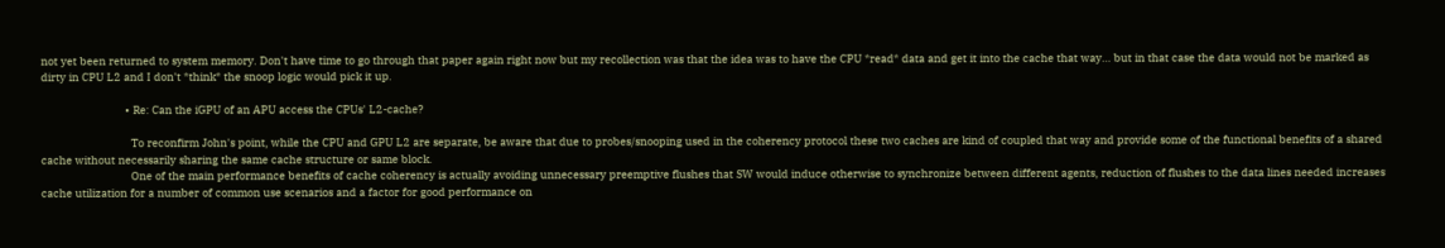not yet been returned to system memory. Don't have time to go through that paper again right now but my recollection was that the idea was to have the CPU *read* data and get it into the cache that way... but in that case the data would not be marked as dirty in CPU L2 and I don't *think* the snoop logic would pick it up.

                            • Re: Can the iGPU of an APU access the CPUs' L2-cache?

                              To reconfirm John's point, while the CPU and GPU L2 are separate, be aware that due to probes/snooping used in the coherency protocol these two caches are kind of coupled that way and provide some of the functional benefits of a shared cache without necessarily sharing the same cache structure or same block.
                              One of the main performance benefits of cache coherency is actually avoiding unnecessary preemptive flushes that SW would induce otherwise to synchronize between different agents, reduction of flushes to the data lines needed increases cache utilization for a number of common use scenarios and a factor for good performance on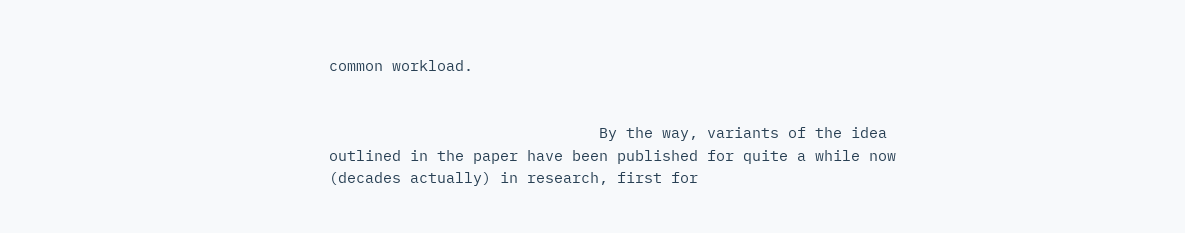common workload.


                              By the way, variants of the idea outlined in the paper have been published for quite a while now (decades actually) in research, first for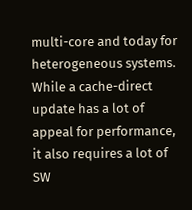multi-core and today for heterogeneous systems. While a cache-direct update has a lot of appeal for performance, it also requires a lot of SW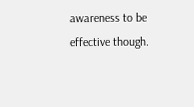awareness to be effective though.